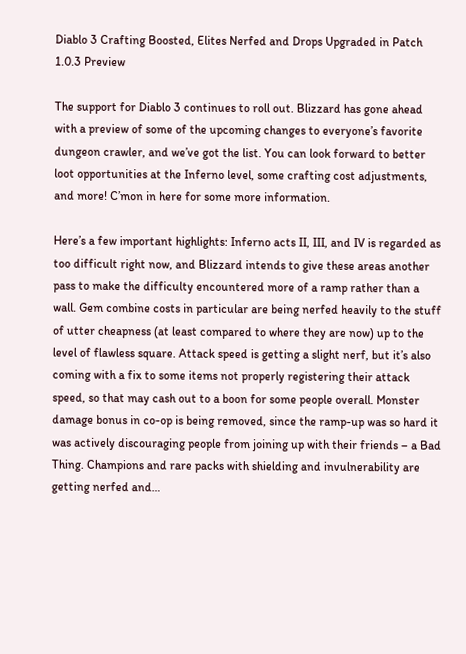Diablo 3 Crafting Boosted, Elites Nerfed and Drops Upgraded in Patch 1.0.3 Preview

The support for Diablo 3 continues to roll out. Blizzard has gone ahead with a preview of some of the upcoming changes to everyone’s favorite dungeon crawler, and we’ve got the list. You can look forward to better loot opportunities at the Inferno level, some crafting cost adjustments, and more! C’mon in here for some more information.

Here’s a few important highlights: Inferno acts II, III, and IV is regarded as too difficult right now, and Blizzard intends to give these areas another pass to make the difficulty encountered more of a ramp rather than a wall. Gem combine costs in particular are being nerfed heavily to the stuff of utter cheapness (at least compared to where they are now) up to the level of flawless square. Attack speed is getting a slight nerf, but it’s also coming with a fix to some items not properly registering their attack speed, so that may cash out to a boon for some people overall. Monster damage bonus in co-op is being removed, since the ramp-up was so hard it was actively discouraging people from joining up with their friends – a Bad Thing. Champions and rare packs with shielding and invulnerability are getting nerfed and…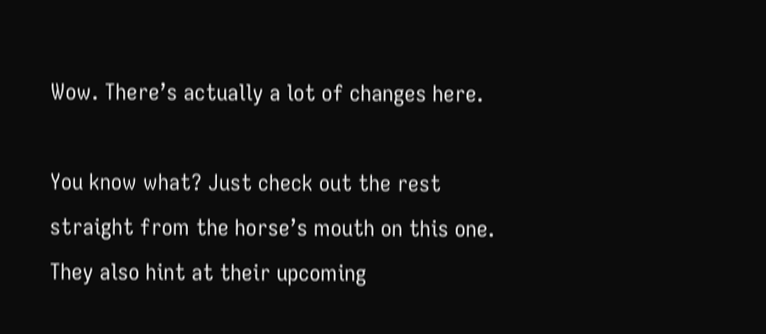Wow. There’s actually a lot of changes here.

You know what? Just check out the rest straight from the horse’s mouth on this one. They also hint at their upcoming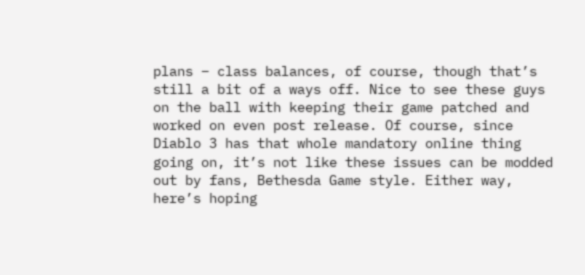plans – class balances, of course, though that’s still a bit of a ways off. Nice to see these guys on the ball with keeping their game patched and worked on even post release. Of course, since Diablo 3 has that whole mandatory online thing going on, it’s not like these issues can be modded out by fans, Bethesda Game style. Either way, here’s hoping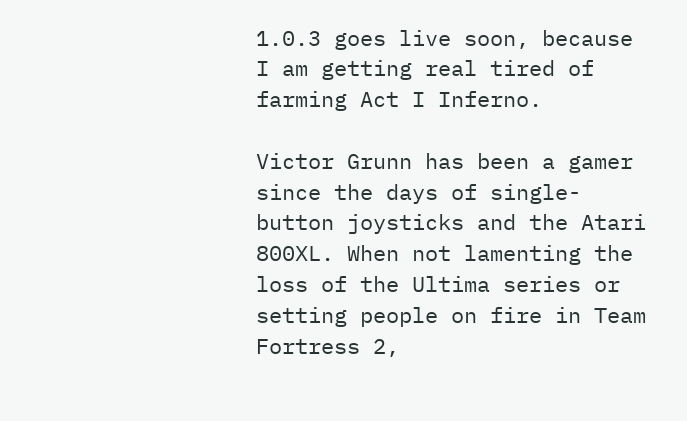1.0.3 goes live soon, because I am getting real tired of farming Act I Inferno.

Victor Grunn has been a gamer since the days of single-button joysticks and the Atari 800XL. When not lamenting the loss of the Ultima series or setting people on fire in Team Fortress 2,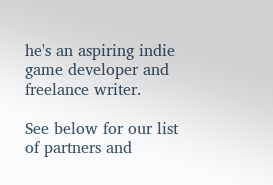he's an aspiring indie game developer and freelance writer.

See below for our list of partners and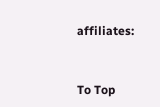affiliates:


To Top